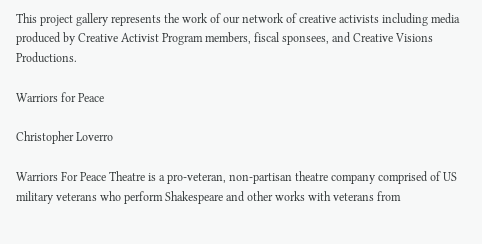This project gallery represents the work of our network of creative activists including media produced by Creative Activist Program members, fiscal sponsees, and Creative Visions Productions.

Warriors for Peace

Christopher Loverro

Warriors For Peace Theatre is a pro-veteran, non-partisan theatre company comprised of US military veterans who perform Shakespeare and other works with veterans from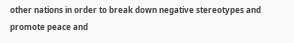other nations in order to break down negative stereotypes and promote peace and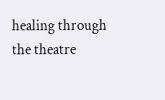healing through the theatre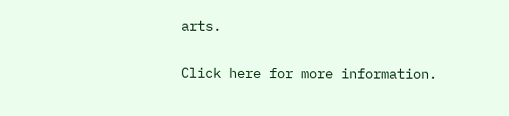arts.

Click here for more information.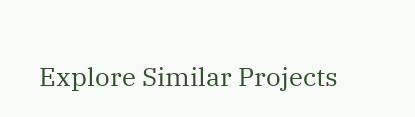Explore Similar Projects